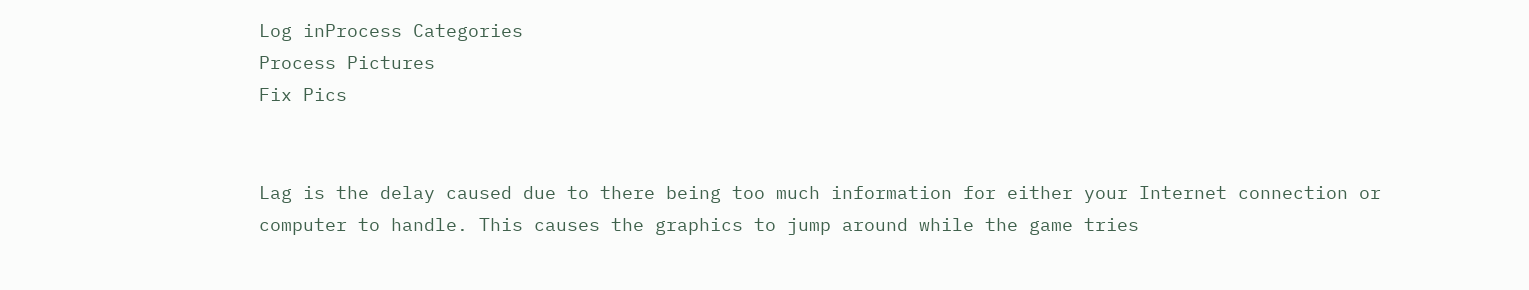Log inProcess Categories
Process Pictures
Fix Pics


Lag is the delay caused due to there being too much information for either your Internet connection or computer to handle. This causes the graphics to jump around while the game tries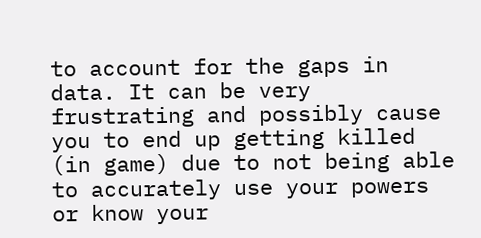to account for the gaps in data. It can be very frustrating and possibly cause you to end up getting killed (in game) due to not being able to accurately use your powers or know your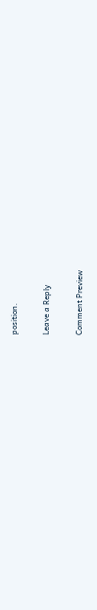position.

Leave a Reply

Comment Preview